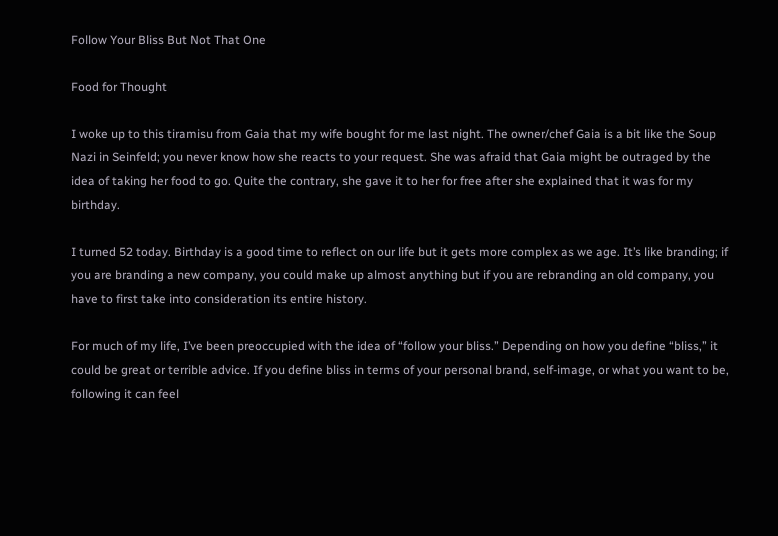Follow Your Bliss But Not That One

Food for Thought

I woke up to this tiramisu from Gaia that my wife bought for me last night. The owner/chef Gaia is a bit like the Soup Nazi in Seinfeld; you never know how she reacts to your request. She was afraid that Gaia might be outraged by the idea of taking her food to go. Quite the contrary, she gave it to her for free after she explained that it was for my birthday.

I turned 52 today. Birthday is a good time to reflect on our life but it gets more complex as we age. It’s like branding; if you are branding a new company, you could make up almost anything but if you are rebranding an old company, you have to first take into consideration its entire history.

For much of my life, I’ve been preoccupied with the idea of “follow your bliss.” Depending on how you define “bliss,” it could be great or terrible advice. If you define bliss in terms of your personal brand, self-image, or what you want to be, following it can feel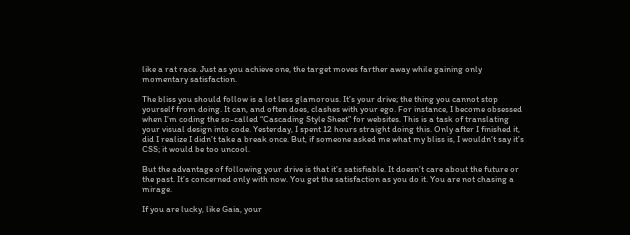like a rat race. Just as you achieve one, the target moves farther away while gaining only momentary satisfaction.

The bliss you should follow is a lot less glamorous. It’s your drive; the thing you cannot stop yourself from doing. It can, and often does, clashes with your ego. For instance, I become obsessed when I’m coding the so-called “Cascading Style Sheet” for websites. This is a task of translating your visual design into code. Yesterday, I spent 12 hours straight doing this. Only after I finished it, did I realize I didn’t take a break once. But, if someone asked me what my bliss is, I wouldn’t say it’s CSS; it would be too uncool.

But the advantage of following your drive is that it’s satisfiable. It doesn’t care about the future or the past. It’s concerned only with now. You get the satisfaction as you do it. You are not chasing a mirage.

If you are lucky, like Gaia, your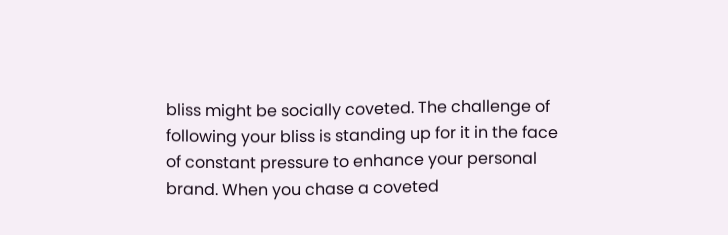bliss might be socially coveted. The challenge of following your bliss is standing up for it in the face of constant pressure to enhance your personal brand. When you chase a coveted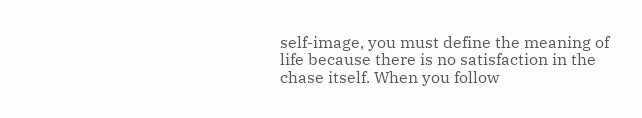self-image, you must define the meaning of life because there is no satisfaction in the chase itself. When you follow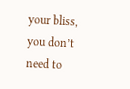your bliss, you don’t need to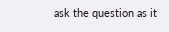ask the question as it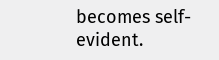becomes self-evident.